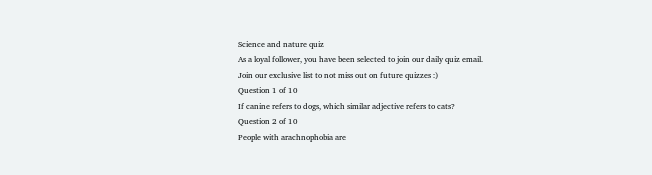Science and nature quiz
As a loyal follower, you have been selected to join our daily quiz email.
Join our exclusive list to not miss out on future quizzes :)
Question 1 of 10
If canine refers to dogs, which similar adjective refers to cats?
Question 2 of 10
People with arachnophobia are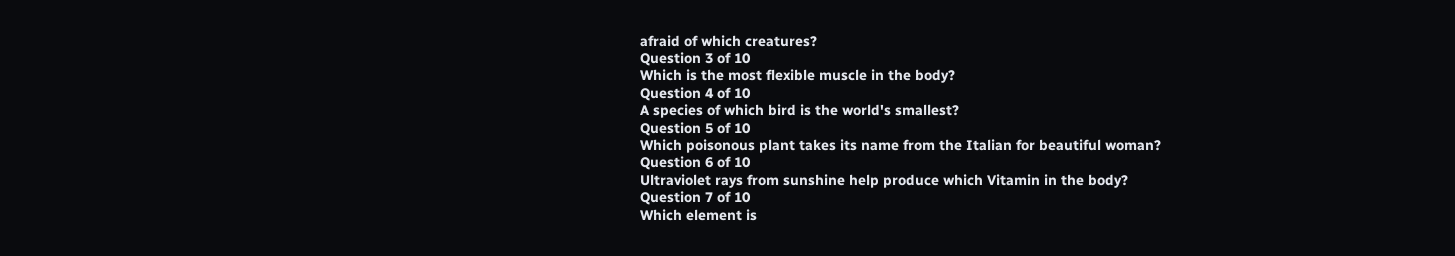afraid of which creatures?
Question 3 of 10
Which is the most flexible muscle in the body?
Question 4 of 10
A species of which bird is the world's smallest?
Question 5 of 10
Which poisonous plant takes its name from the Italian for beautiful woman?
Question 6 of 10
Ultraviolet rays from sunshine help produce which Vitamin in the body?
Question 7 of 10
Which element is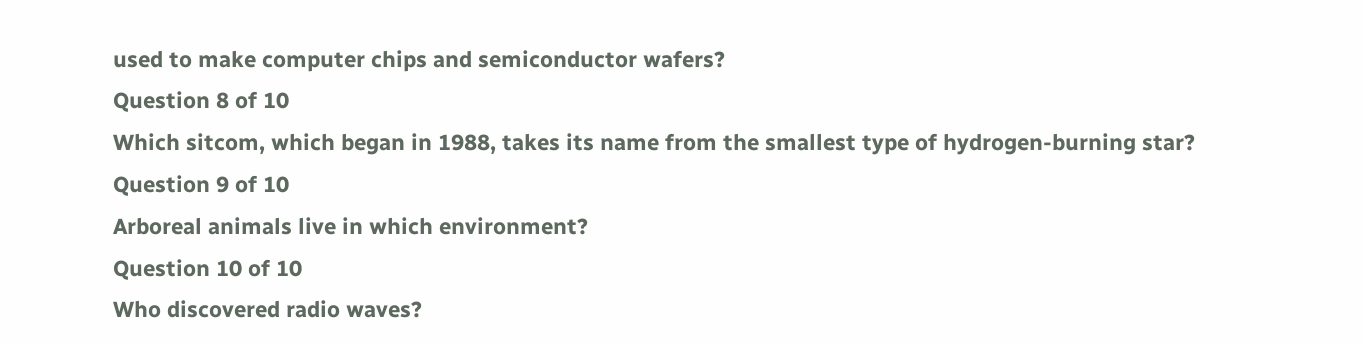used to make computer chips and semiconductor wafers?
Question 8 of 10
Which sitcom, which began in 1988, takes its name from the smallest type of hydrogen-burning star?
Question 9 of 10
Arboreal animals live in which environment?
Question 10 of 10
Who discovered radio waves?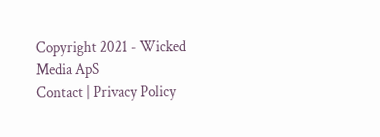Copyright 2021 - Wicked Media ApS
Contact | Privacy Policy